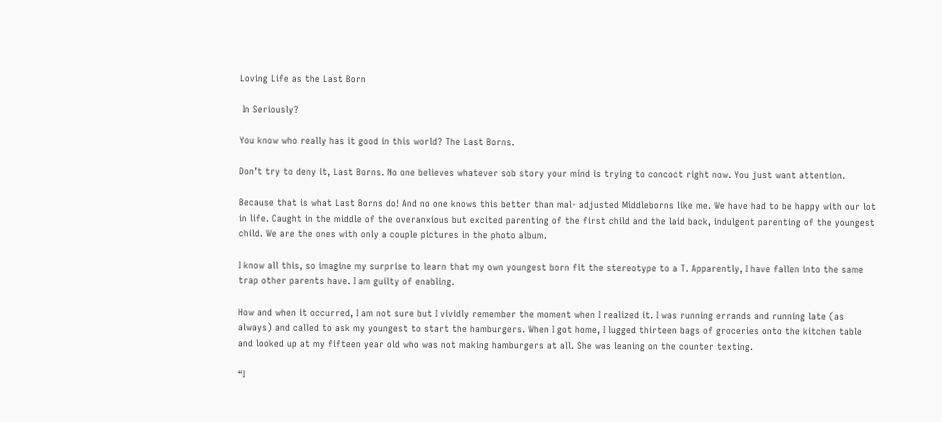Loving Life as the Last Born

 In Seriously?

You know who really has it good in this world? The Last Borns.

Don’t try to deny it, Last Borns. No one believes whatever sob story your mind is trying to concoct right now. You just want attention.

Because that is what Last Borns do! And no one knows this better than mal- adjusted Middleborns like me. We have had to be happy with our lot in life. Caught in the middle of the overanxious but excited parenting of the first child and the laid back, indulgent parenting of the youngest child. We are the ones with only a couple pictures in the photo album.

I know all this, so imagine my surprise to learn that my own youngest born fit the stereotype to a T. Apparently, I have fallen into the same trap other parents have. I am guilty of enabling.

How and when it occurred, I am not sure but I vividly remember the moment when I realized it. I was running errands and running late (as always) and called to ask my youngest to start the hamburgers. When I got home, I lugged thirteen bags of groceries onto the kitchen table and looked up at my fifteen year old who was not making hamburgers at all. She was leaning on the counter texting.

“I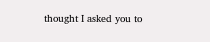thought I asked you to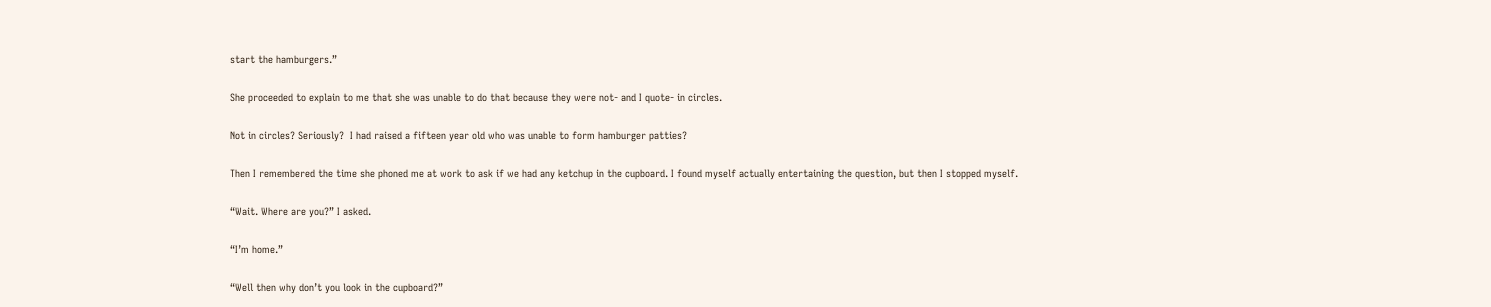start the hamburgers.”

She proceeded to explain to me that she was unable to do that because they were not- and I quote- in circles.

Not in circles? Seriously?  I had raised a fifteen year old who was unable to form hamburger patties?

Then I remembered the time she phoned me at work to ask if we had any ketchup in the cupboard. I found myself actually entertaining the question, but then I stopped myself.

“Wait. Where are you?” I asked.

“I’m home.”

“Well then why don’t you look in the cupboard?”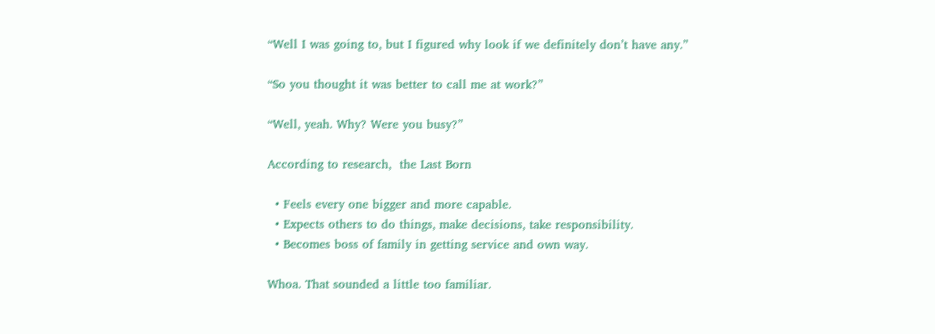“Well I was going to, but I figured why look if we definitely don’t have any.”

“So you thought it was better to call me at work?”

“Well, yeah. Why? Were you busy?”

According to research,  the Last Born

  • Feels every one bigger and more capable.
  • Expects others to do things, make decisions, take responsibility.
  • Becomes boss of family in getting service and own way.

Whoa. That sounded a little too familiar.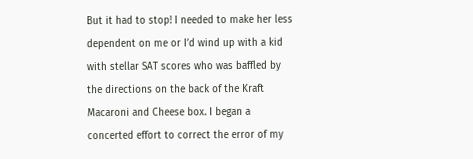But it had to stop! I needed to make her less dependent on me or I’d wind up with a kid with stellar SAT scores who was baffled by the directions on the back of the Kraft Macaroni and Cheese box. I began a concerted effort to correct the error of my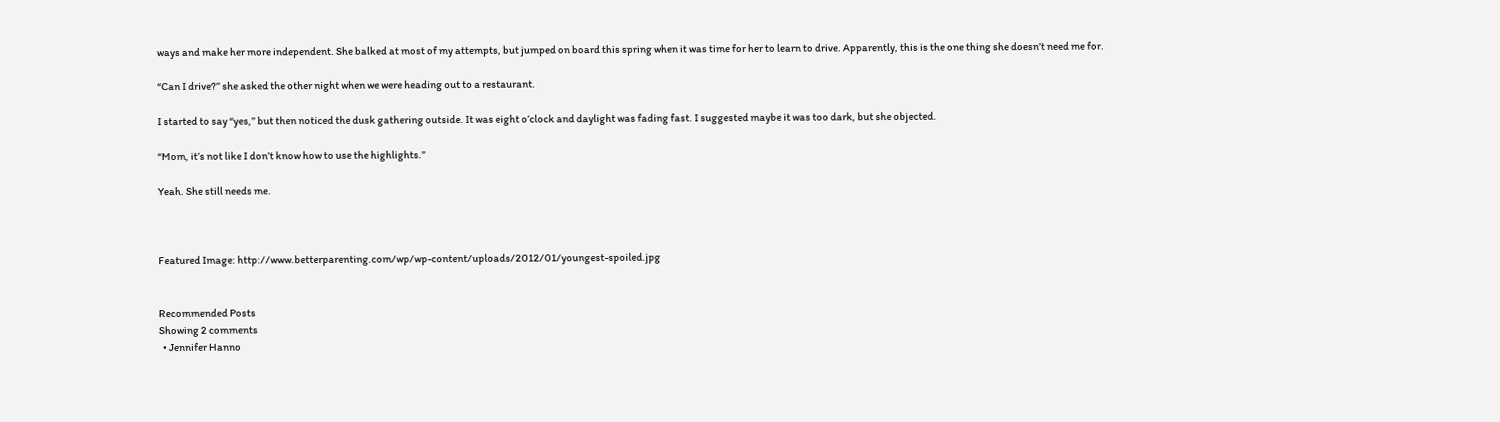ways and make her more independent. She balked at most of my attempts, but jumped on board this spring when it was time for her to learn to drive. Apparently, this is the one thing she doesn’t need me for.

“Can I drive?” she asked the other night when we were heading out to a restaurant.

I started to say “yes,” but then noticed the dusk gathering outside. It was eight o’clock and daylight was fading fast. I suggested maybe it was too dark, but she objected.

“Mom, it’s not like I don’t know how to use the highlights.”

Yeah. She still needs me.



Featured Image: http://www.betterparenting.com/wp/wp-content/uploads/2012/01/youngest-spoiled.jpg


Recommended Posts
Showing 2 comments
  • Jennifer Hanno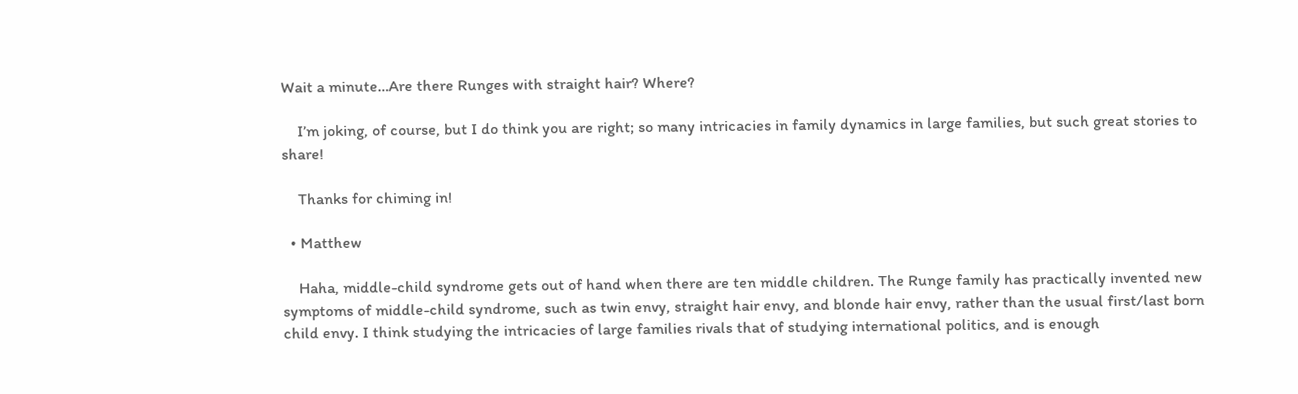Wait a minute…Are there Runges with straight hair? Where?

    I’m joking, of course, but I do think you are right; so many intricacies in family dynamics in large families, but such great stories to share!

    Thanks for chiming in!

  • Matthew

    Haha, middle-child syndrome gets out of hand when there are ten middle children. The Runge family has practically invented new symptoms of middle-child syndrome, such as twin envy, straight hair envy, and blonde hair envy, rather than the usual first/last born child envy. I think studying the intricacies of large families rivals that of studying international politics, and is enough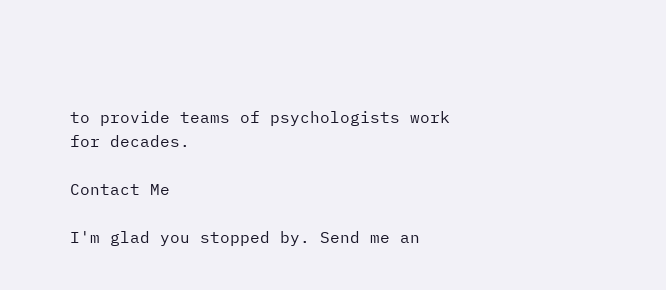to provide teams of psychologists work for decades.

Contact Me

I'm glad you stopped by. Send me an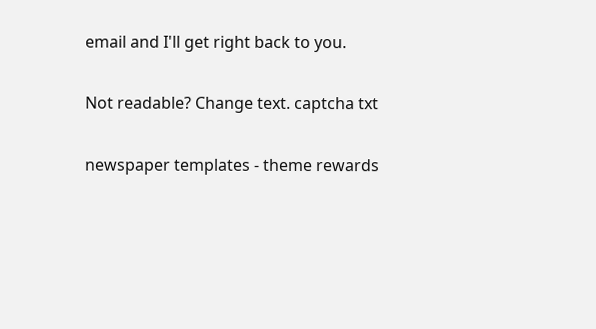email and I'll get right back to you.

Not readable? Change text. captcha txt

newspaper templates - theme rewards